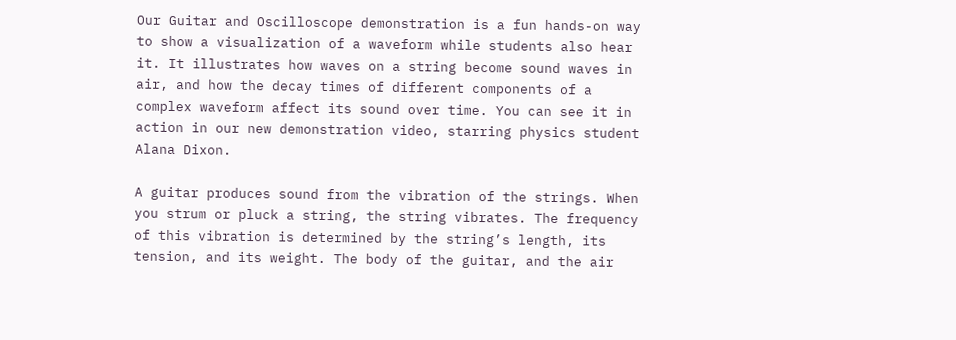Our Guitar and Oscilloscope demonstration is a fun hands-on way to show a visualization of a waveform while students also hear it. It illustrates how waves on a string become sound waves in air, and how the decay times of different components of a complex waveform affect its sound over time. You can see it in action in our new demonstration video, starring physics student Alana Dixon.

A guitar produces sound from the vibration of the strings. When you strum or pluck a string, the string vibrates. The frequency of this vibration is determined by the string’s length, its tension, and its weight. The body of the guitar, and the air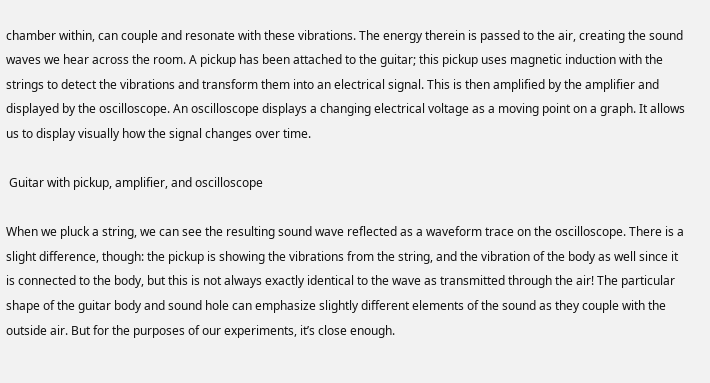chamber within, can couple and resonate with these vibrations. The energy therein is passed to the air, creating the sound waves we hear across the room. A pickup has been attached to the guitar; this pickup uses magnetic induction with the strings to detect the vibrations and transform them into an electrical signal. This is then amplified by the amplifier and displayed by the oscilloscope. An oscilloscope displays a changing electrical voltage as a moving point on a graph. It allows us to display visually how the signal changes over time.

 Guitar with pickup, amplifier, and oscilloscope

When we pluck a string, we can see the resulting sound wave reflected as a waveform trace on the oscilloscope. There is a slight difference, though: the pickup is showing the vibrations from the string, and the vibration of the body as well since it is connected to the body, but this is not always exactly identical to the wave as transmitted through the air! The particular shape of the guitar body and sound hole can emphasize slightly different elements of the sound as they couple with the outside air. But for the purposes of our experiments, it’s close enough.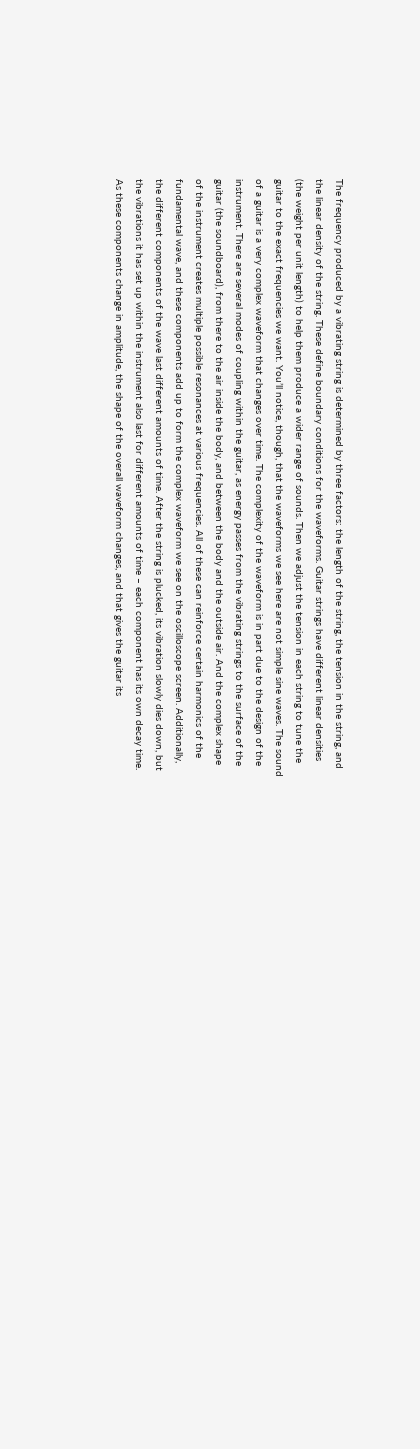The frequency produced by a vibrating string is determined by three factors: the length of the string, the tension in the string, and the linear density of the string. These define boundary conditions for the waveforms. Guitar strings have different linear densities (the weight per unit length) to help them produce a wider range of sounds. Then we adjust the tension in each string to tune the guitar to the exact frequencies we want. You’ll notice, though, that the waveforms we see here are not simple sine waves. The sound of a guitar is a very complex waveform that changes over time. The complexity of the waveform is in part due to the design of the instrument. There are several modes of coupling within the guitar, as energy passes from the vibrating strings to the surface of the guitar (the soundboard), from there to the air inside the body, and between the body and the outside air. And the complex shape of the instrument creates multiple possible resonances at various frequencies. All of these can reinforce certain harmonics of the fundamental wave, and these components add up to form the complex waveform we see on the oscilloscope screen. Additionally, the different components of the wave last different amounts of time. After the string is plucked, its vibration slowly dies down, but the vibrations it has set up within the instrument also last for different amounts of time – each component has its own decay time. As these components change in amplitude, the shape of the overall waveform changes, and that gives the guitar its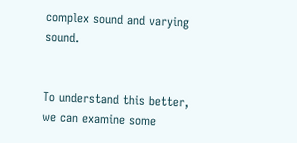complex sound and varying sound.


To understand this better, we can examine some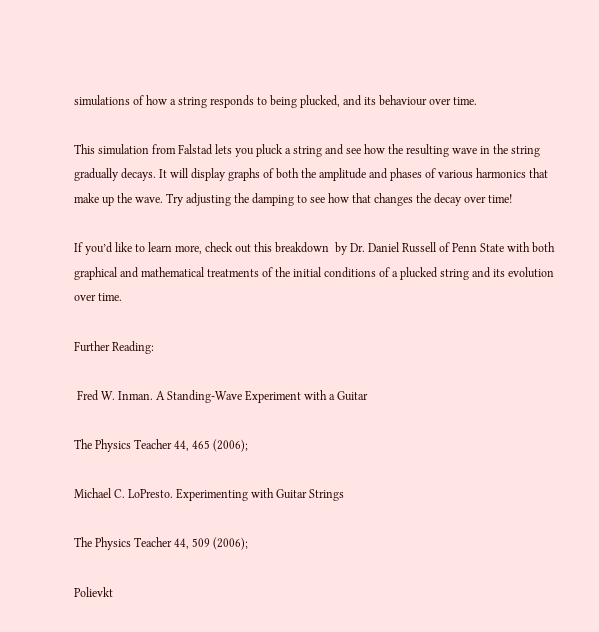simulations of how a string responds to being plucked, and its behaviour over time.

This simulation from Falstad lets you pluck a string and see how the resulting wave in the string gradually decays. It will display graphs of both the amplitude and phases of various harmonics that make up the wave. Try adjusting the damping to see how that changes the decay over time!

If you’d like to learn more, check out this breakdown  by Dr. Daniel Russell of Penn State with both graphical and mathematical treatments of the initial conditions of a plucked string and its evolution over time.

Further Reading:

 Fred W. Inman. A Standing-Wave Experiment with a Guitar

The Physics Teacher 44, 465 (2006);

Michael C. LoPresto. Experimenting with Guitar Strings

The Physics Teacher 44, 509 (2006);

Polievkt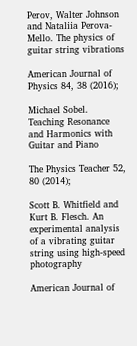Perov, Walter Johnson and Nataliia Perova-Mello. The physics of guitar string vibrations

American Journal of Physics 84, 38 (2016);

Michael Sobel. Teaching Resonance and Harmonics with Guitar and Piano

The Physics Teacher 52, 80 (2014);

Scott B. Whitfield and Kurt B. Flesch. An experimental analysis of a vibrating guitar string using high-speed photography

American Journal of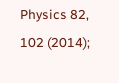Physics 82, 102 (2014);